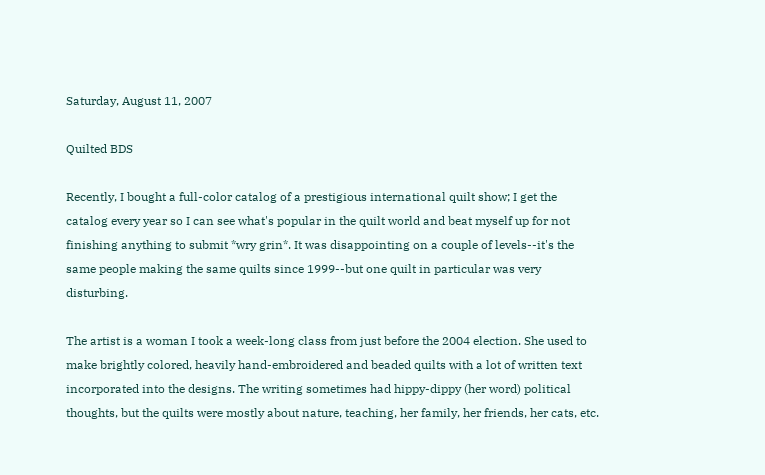Saturday, August 11, 2007

Quilted BDS

Recently, I bought a full-color catalog of a prestigious international quilt show; I get the catalog every year so I can see what's popular in the quilt world and beat myself up for not finishing anything to submit *wry grin*. It was disappointing on a couple of levels--it's the same people making the same quilts since 1999--but one quilt in particular was very disturbing.

The artist is a woman I took a week-long class from just before the 2004 election. She used to make brightly colored, heavily hand-embroidered and beaded quilts with a lot of written text incorporated into the designs. The writing sometimes had hippy-dippy (her word) political thoughts, but the quilts were mostly about nature, teaching, her family, her friends, her cats, etc.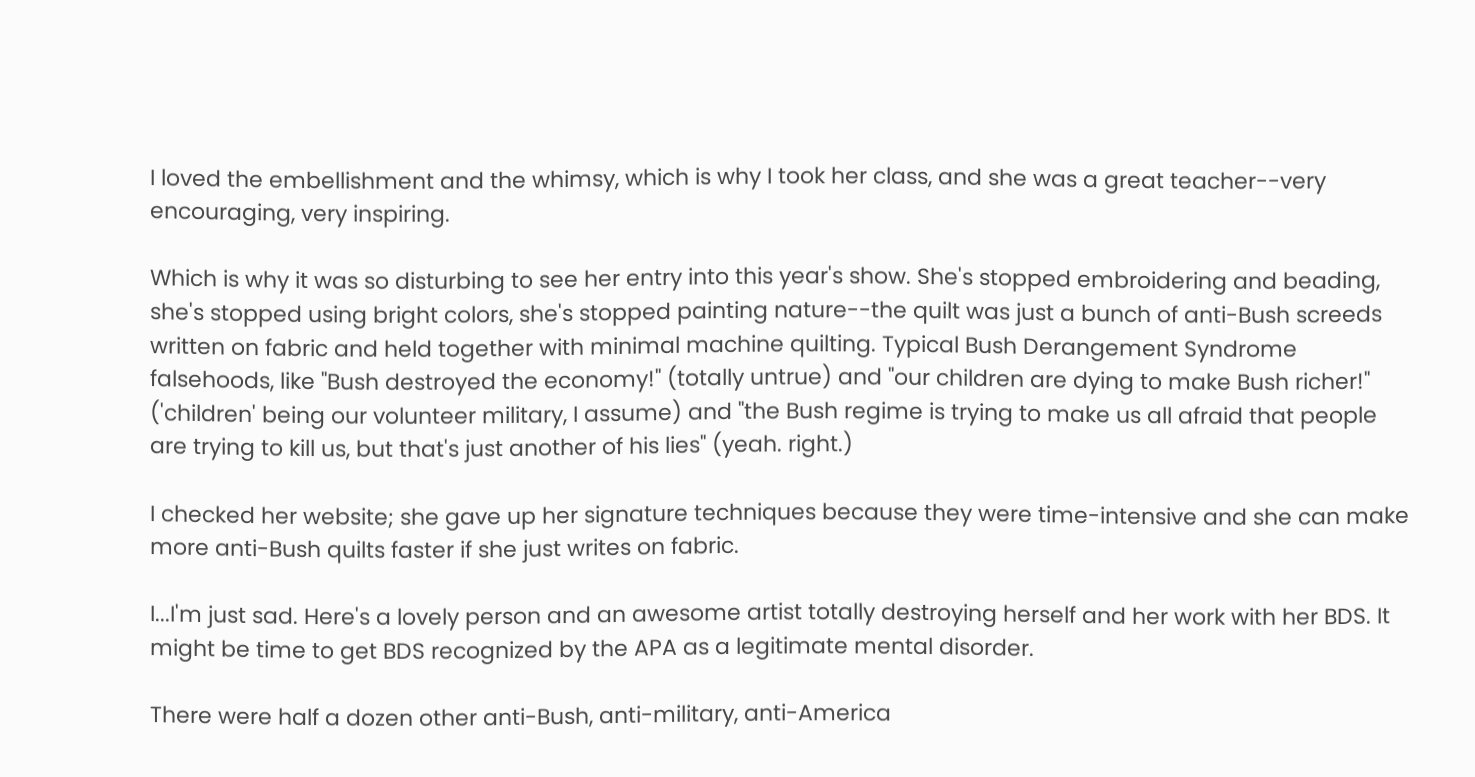I loved the embellishment and the whimsy, which is why I took her class, and she was a great teacher--very encouraging, very inspiring.

Which is why it was so disturbing to see her entry into this year's show. She's stopped embroidering and beading, she's stopped using bright colors, she's stopped painting nature--the quilt was just a bunch of anti-Bush screeds written on fabric and held together with minimal machine quilting. Typical Bush Derangement Syndrome falsehoods, like "Bush destroyed the economy!" (totally untrue) and "our children are dying to make Bush richer!" ('children' being our volunteer military, I assume) and "the Bush regime is trying to make us all afraid that people are trying to kill us, but that's just another of his lies" (yeah. right.)

I checked her website; she gave up her signature techniques because they were time-intensive and she can make more anti-Bush quilts faster if she just writes on fabric.

I...I'm just sad. Here's a lovely person and an awesome artist totally destroying herself and her work with her BDS. It might be time to get BDS recognized by the APA as a legitimate mental disorder.

There were half a dozen other anti-Bush, anti-military, anti-America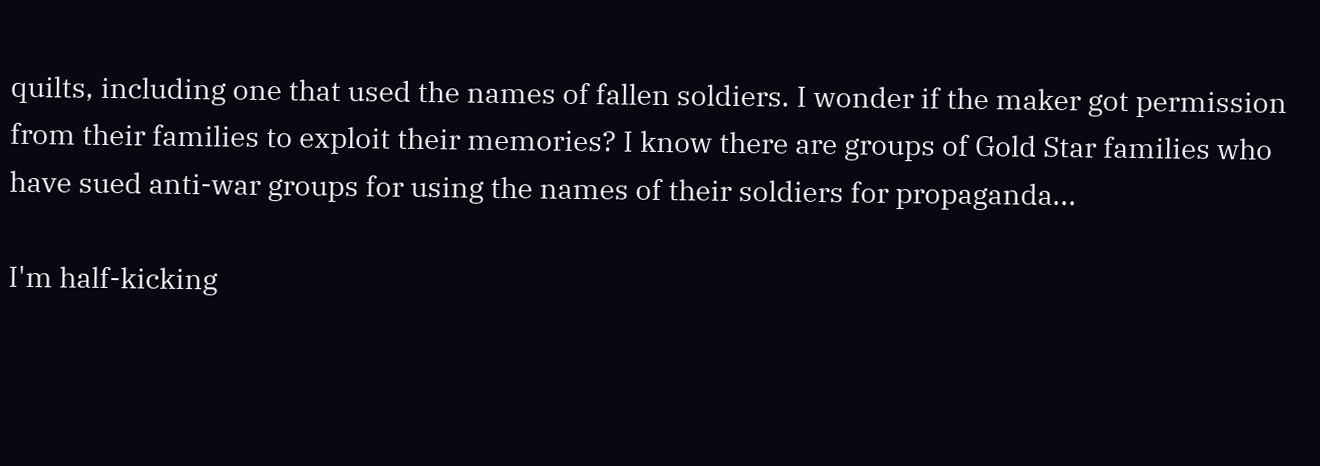quilts, including one that used the names of fallen soldiers. I wonder if the maker got permission from their families to exploit their memories? I know there are groups of Gold Star families who have sued anti-war groups for using the names of their soldiers for propaganda...

I'm half-kicking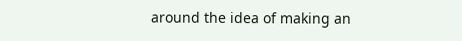around the idea of making an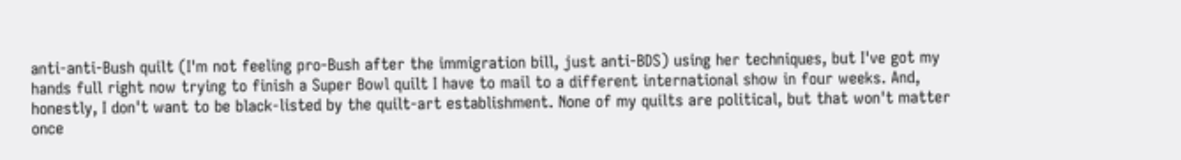anti-anti-Bush quilt (I'm not feeling pro-Bush after the immigration bill, just anti-BDS) using her techniques, but I've got my hands full right now trying to finish a Super Bowl quilt I have to mail to a different international show in four weeks. And, honestly, I don't want to be black-listed by the quilt-art establishment. None of my quilts are political, but that won't matter once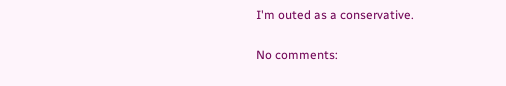I'm outed as a conservative.

No comments: